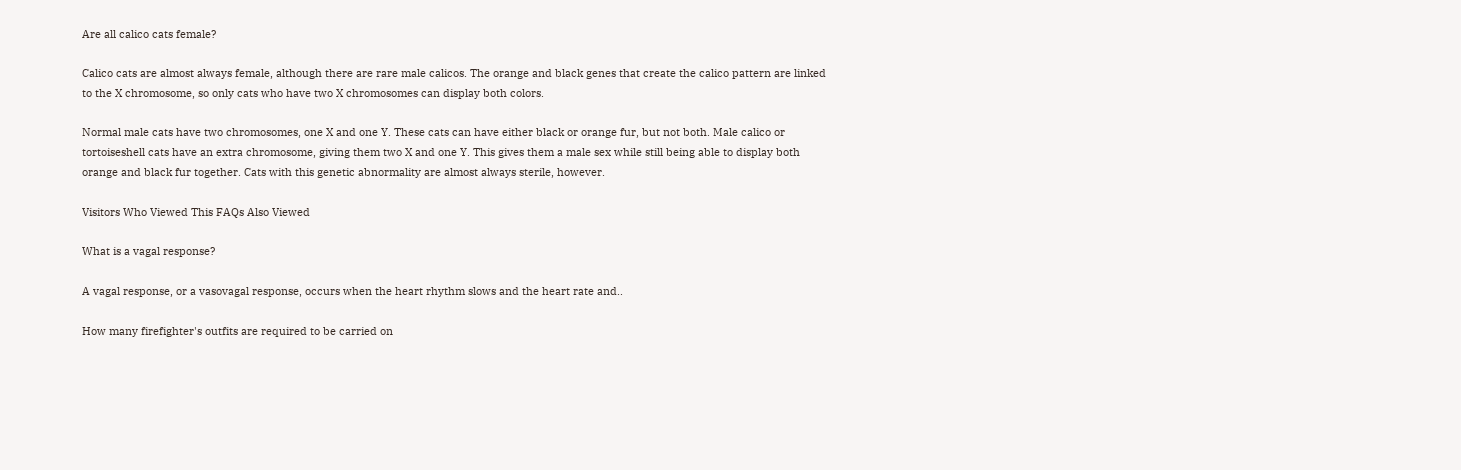Are all calico cats female?

Calico cats are almost always female, although there are rare male calicos. The orange and black genes that create the calico pattern are linked to the X chromosome, so only cats who have two X chromosomes can display both colors.

Normal male cats have two chromosomes, one X and one Y. These cats can have either black or orange fur, but not both. Male calico or tortoiseshell cats have an extra chromosome, giving them two X and one Y. This gives them a male sex while still being able to display both orange and black fur together. Cats with this genetic abnormality are almost always sterile, however.

Visitors Who Viewed This FAQs Also Viewed

What is a vagal response?

A vagal response, or a vasovagal response, occurs when the heart rhythm slows and the heart rate and..

How many firefighter's outfits are required to be carried on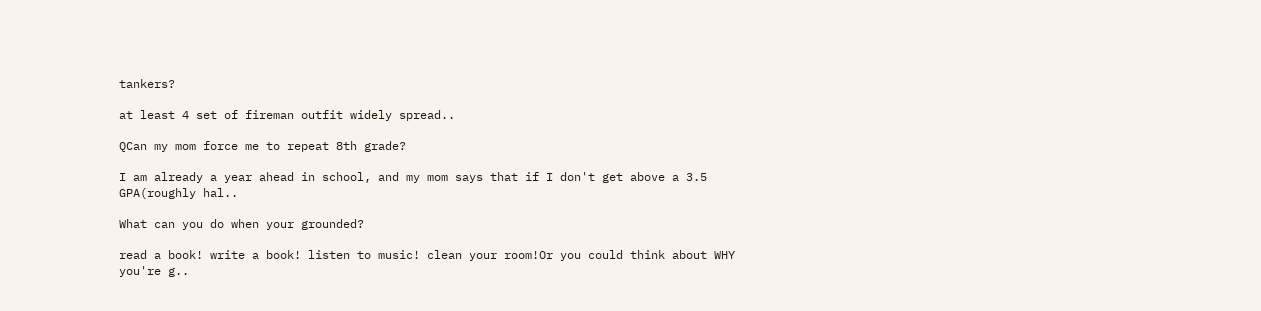tankers?

at least 4 set of fireman outfit widely spread..

QCan my mom force me to repeat 8th grade?

I am already a year ahead in school, and my mom says that if I don't get above a 3.5 GPA(roughly hal..

What can you do when your grounded?

read a book! write a book! listen to music! clean your room!Or you could think about WHY you're g..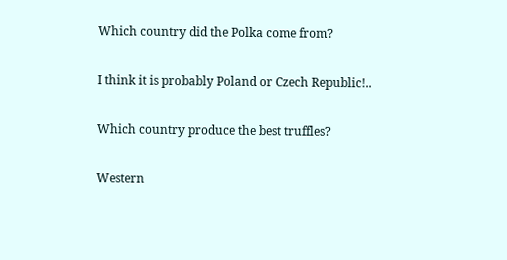Which country did the Polka come from?

I think it is probably Poland or Czech Republic!..

Which country produce the best truffles?

Western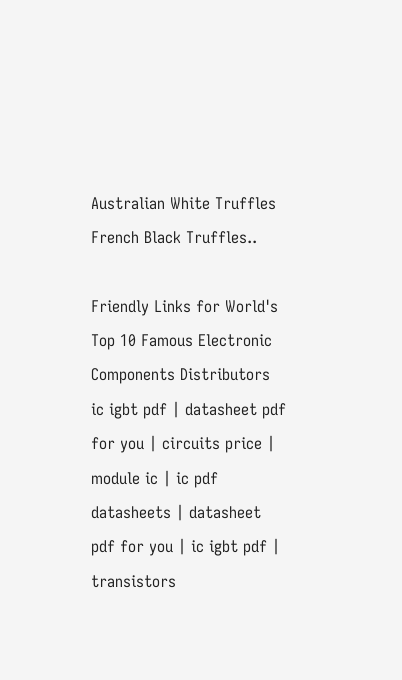Australian White Truffles French Black Truffles..

Friendly Links for World's Top 10 Famous Electronic Components Distributors
ic igbt pdf | datasheet pdf for you | circuits price | module ic | ic pdf datasheets | datasheet pdf for you | ic igbt pdf | transistors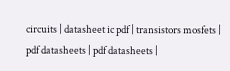circuits | datasheet ic pdf | transistors mosfets | pdf datasheets | pdf datasheets |